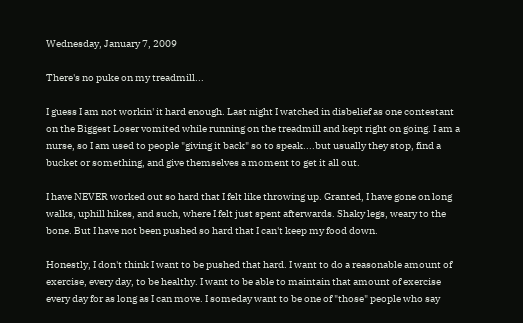Wednesday, January 7, 2009

There's no puke on my treadmill...

I guess I am not workin' it hard enough. Last night I watched in disbelief as one contestant on the Biggest Loser vomited while running on the treadmill and kept right on going. I am a nurse, so I am used to people "giving it back" so to speak....but usually they stop, find a bucket or something, and give themselves a moment to get it all out.

I have NEVER worked out so hard that I felt like throwing up. Granted, I have gone on long walks, uphill hikes, and such, where I felt just spent afterwards. Shaky legs, weary to the bone. But I have not been pushed so hard that I can't keep my food down.

Honestly, I don't think I want to be pushed that hard. I want to do a reasonable amount of exercise, every day, to be healthy. I want to be able to maintain that amount of exercise every day for as long as I can move. I someday want to be one of "those" people who say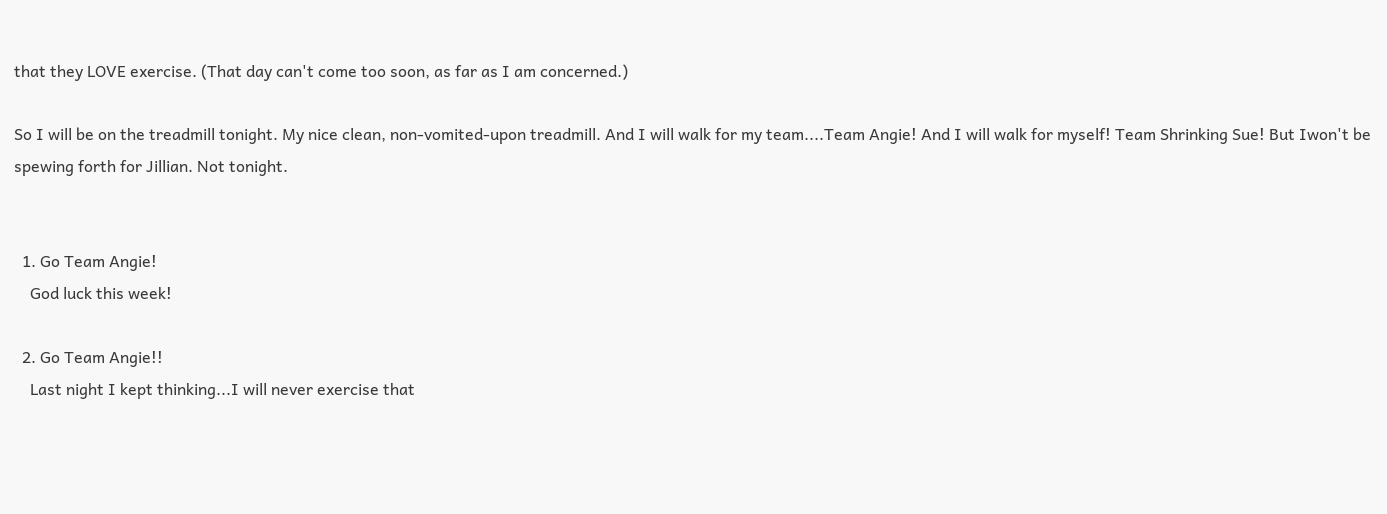that they LOVE exercise. (That day can't come too soon, as far as I am concerned.)

So I will be on the treadmill tonight. My nice clean, non-vomited-upon treadmill. And I will walk for my team....Team Angie! And I will walk for myself! Team Shrinking Sue! But Iwon't be spewing forth for Jillian. Not tonight.


  1. Go Team Angie!
    God luck this week!

  2. Go Team Angie!!
    Last night I kept thinking...I will never exercise that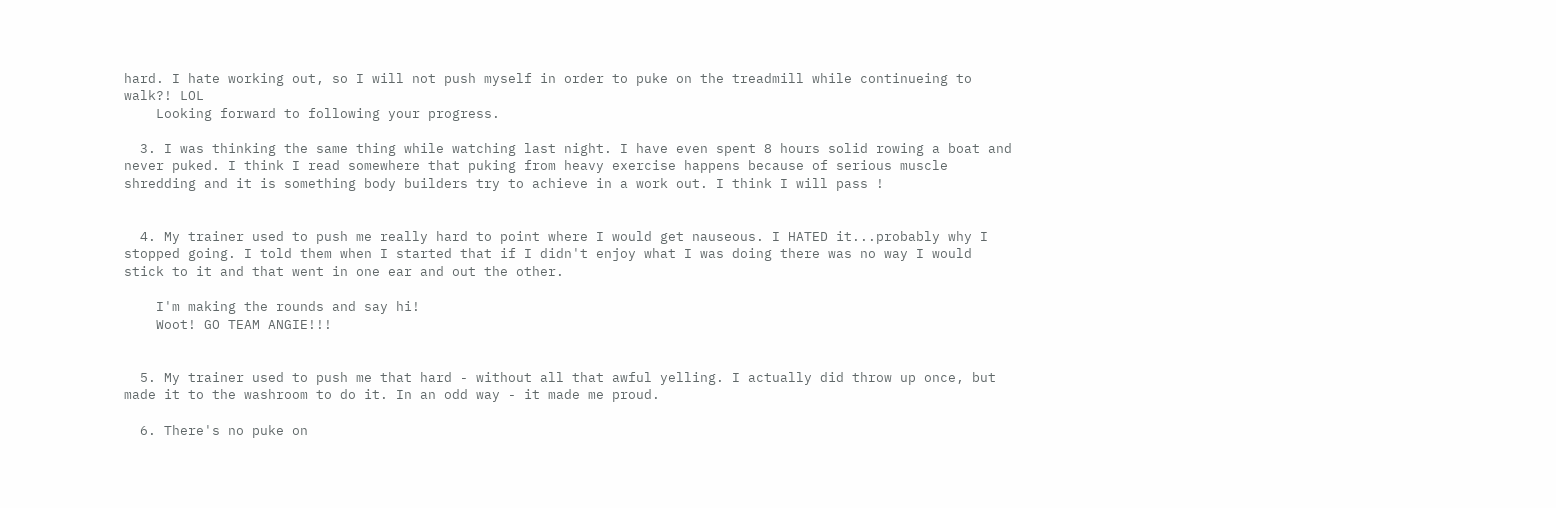hard. I hate working out, so I will not push myself in order to puke on the treadmill while continueing to walk?! LOL
    Looking forward to following your progress.

  3. I was thinking the same thing while watching last night. I have even spent 8 hours solid rowing a boat and never puked. I think I read somewhere that puking from heavy exercise happens because of serious muscle shredding and it is something body builders try to achieve in a work out. I think I will pass !


  4. My trainer used to push me really hard to point where I would get nauseous. I HATED it...probably why I stopped going. I told them when I started that if I didn't enjoy what I was doing there was no way I would stick to it and that went in one ear and out the other.

    I'm making the rounds and say hi!
    Woot! GO TEAM ANGIE!!!


  5. My trainer used to push me that hard - without all that awful yelling. I actually did throw up once, but made it to the washroom to do it. In an odd way - it made me proud.

  6. There's no puke on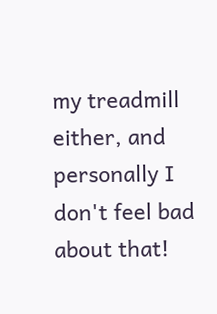my treadmill either, and personally I don't feel bad about that!